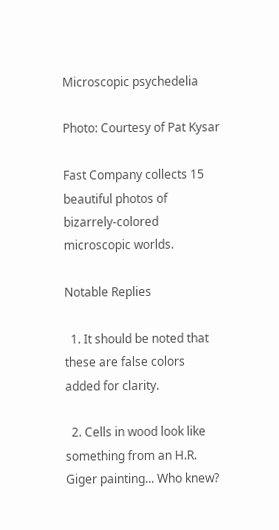Microscopic psychedelia

Photo: Courtesy of Pat Kysar

Fast Company collects 15 beautiful photos of bizarrely-colored microscopic worlds.

Notable Replies

  1. It should be noted that these are false colors added for clarity.

  2. Cells in wood look like something from an H.R. Giger painting... Who knew?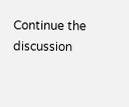Continue the discussion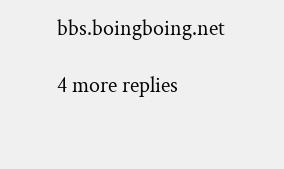bbs.boingboing.net

4 more replies